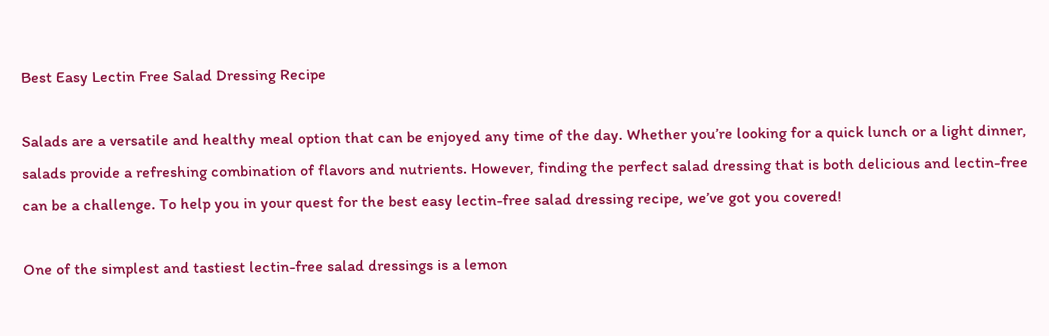Best Easy Lectin Free Salad Dressing Recipe

Salads are a versatile and healthy meal option that can be enjoyed any time of the day. Whether you’re looking for a quick lunch or a light dinner, salads provide a refreshing combination of flavors and nutrients. However, finding the perfect salad dressing that is both delicious and lectin-free can be a challenge. To help you in your quest for the best easy lectin-free salad dressing recipe, we’ve got you covered!

One of the simplest and tastiest lectin-free salad dressings is a lemon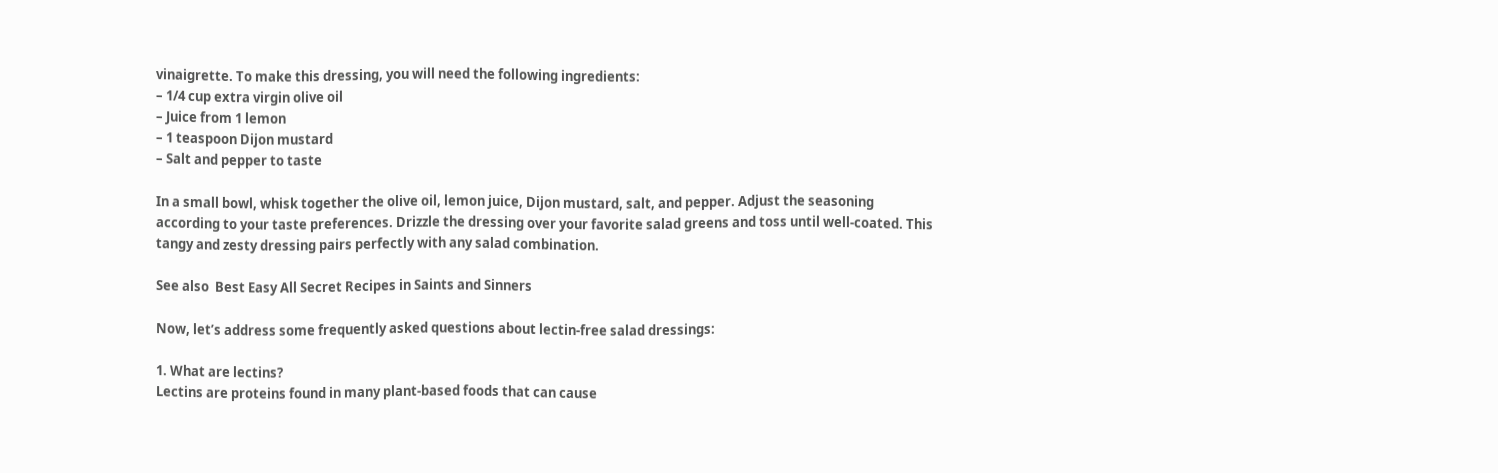vinaigrette. To make this dressing, you will need the following ingredients:
– 1/4 cup extra virgin olive oil
– Juice from 1 lemon
– 1 teaspoon Dijon mustard
– Salt and pepper to taste

In a small bowl, whisk together the olive oil, lemon juice, Dijon mustard, salt, and pepper. Adjust the seasoning according to your taste preferences. Drizzle the dressing over your favorite salad greens and toss until well-coated. This tangy and zesty dressing pairs perfectly with any salad combination.

See also  Best Easy All Secret Recipes in Saints and Sinners

Now, let’s address some frequently asked questions about lectin-free salad dressings:

1. What are lectins?
Lectins are proteins found in many plant-based foods that can cause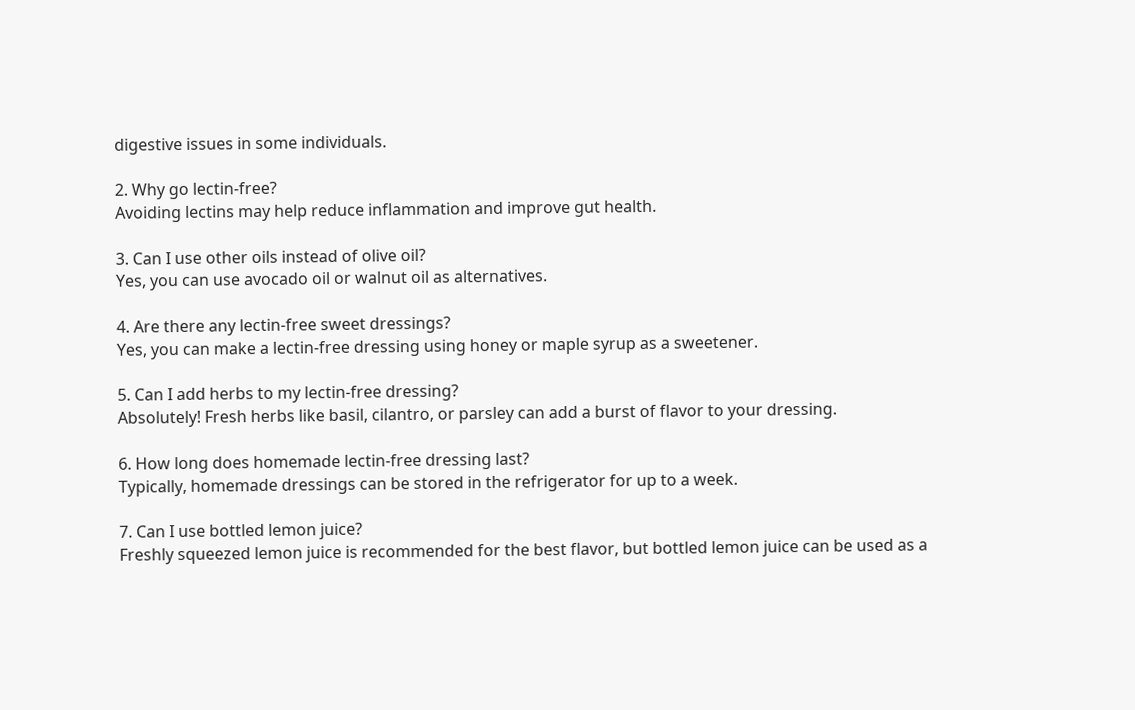digestive issues in some individuals.

2. Why go lectin-free?
Avoiding lectins may help reduce inflammation and improve gut health.

3. Can I use other oils instead of olive oil?
Yes, you can use avocado oil or walnut oil as alternatives.

4. Are there any lectin-free sweet dressings?
Yes, you can make a lectin-free dressing using honey or maple syrup as a sweetener.

5. Can I add herbs to my lectin-free dressing?
Absolutely! Fresh herbs like basil, cilantro, or parsley can add a burst of flavor to your dressing.

6. How long does homemade lectin-free dressing last?
Typically, homemade dressings can be stored in the refrigerator for up to a week.

7. Can I use bottled lemon juice?
Freshly squeezed lemon juice is recommended for the best flavor, but bottled lemon juice can be used as a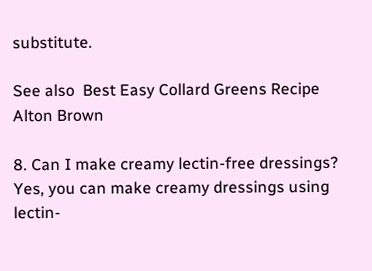substitute.

See also  Best Easy Collard Greens Recipe Alton Brown

8. Can I make creamy lectin-free dressings?
Yes, you can make creamy dressings using lectin-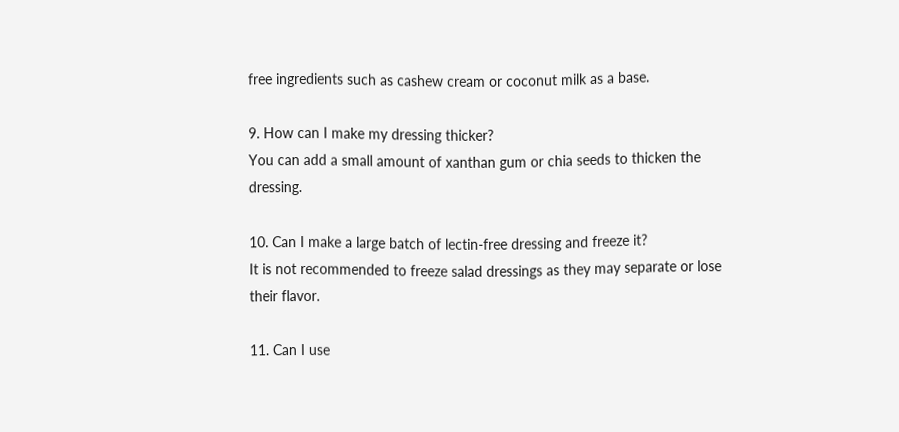free ingredients such as cashew cream or coconut milk as a base.

9. How can I make my dressing thicker?
You can add a small amount of xanthan gum or chia seeds to thicken the dressing.

10. Can I make a large batch of lectin-free dressing and freeze it?
It is not recommended to freeze salad dressings as they may separate or lose their flavor.

11. Can I use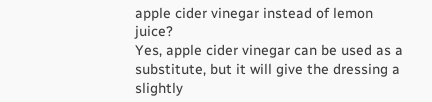apple cider vinegar instead of lemon juice?
Yes, apple cider vinegar can be used as a substitute, but it will give the dressing a slightly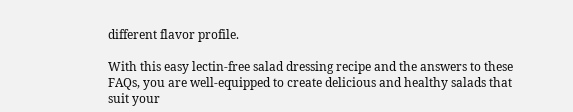different flavor profile.

With this easy lectin-free salad dressing recipe and the answers to these FAQs, you are well-equipped to create delicious and healthy salads that suit your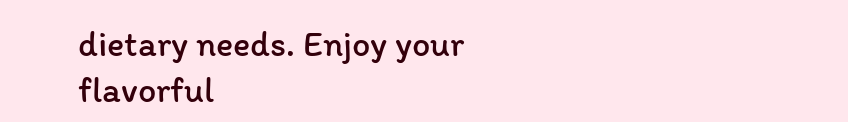dietary needs. Enjoy your flavorful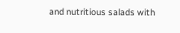and nutritious salads with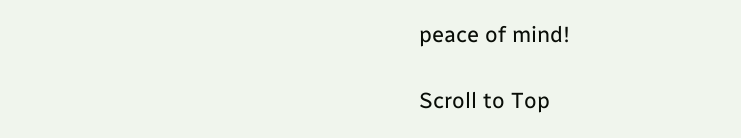peace of mind!

Scroll to Top